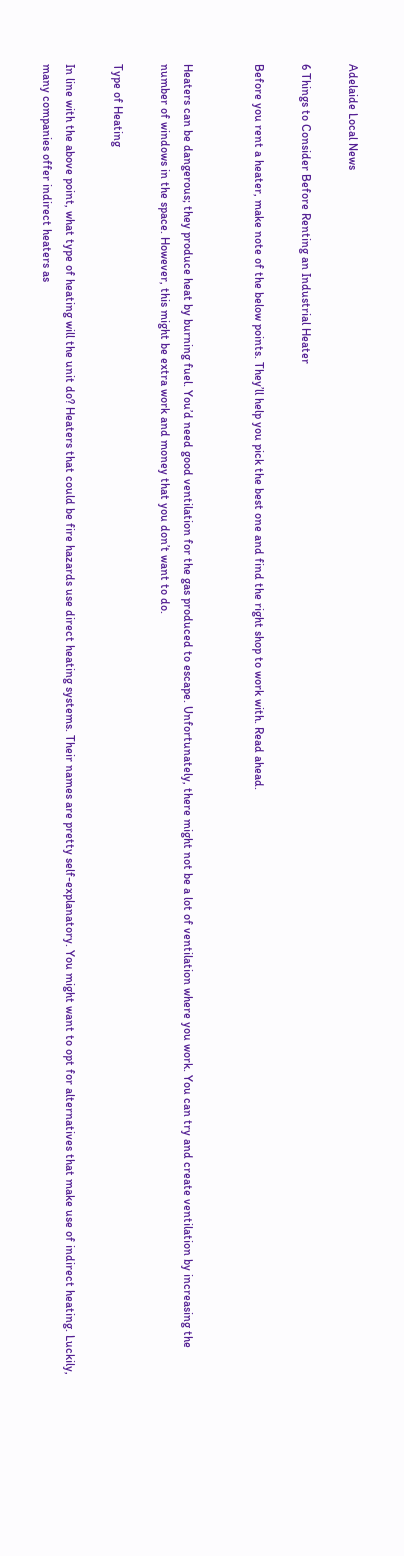Adelaide Local News

6 Things to Consider Before Renting an Industrial Heater

Before you rent a heater, make note of the below points. They’ll help you pick the best one and find the right shop to work with. Read ahead.


Heaters can be dangerous; they produce heat by burning fuel. You’d need good ventilation for the gas produced to escape. Unfortunately, there might not be a lot of ventilation where you work. You can try and create ventilation by increasing the number of windows in the space. However, this might be extra work and money that you don’t want to do.

Type of Heating

In line with the above point, what type of heating will the unit do? Heaters that could be fire hazards use direct heating systems. Their names are pretty self-explanatory. You might want to opt for alternatives that make use of indirect heating. Luckily, many companies offer indirect heaters as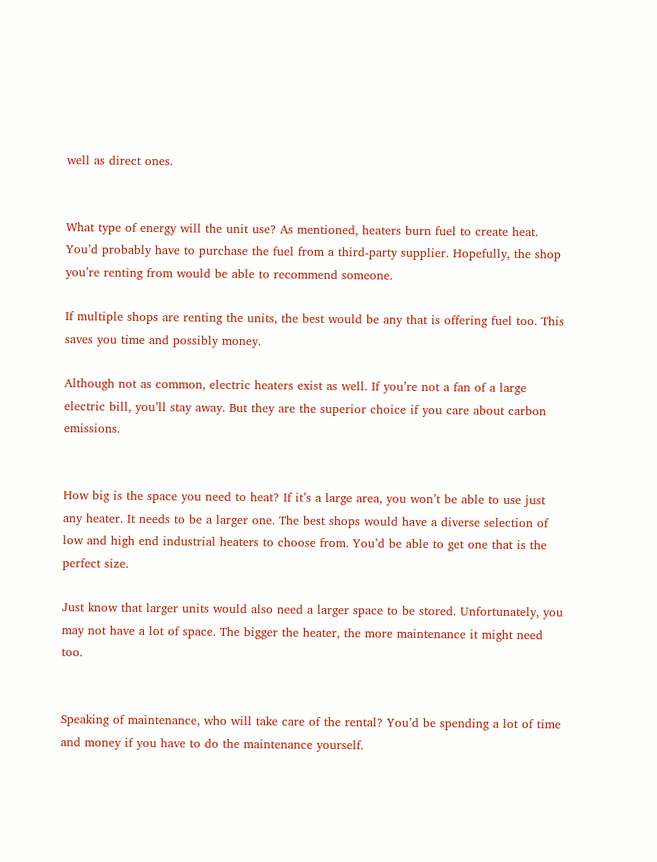well as direct ones.


What type of energy will the unit use? As mentioned, heaters burn fuel to create heat. You’d probably have to purchase the fuel from a third-party supplier. Hopefully, the shop you’re renting from would be able to recommend someone.

If multiple shops are renting the units, the best would be any that is offering fuel too. This saves you time and possibly money.

Although not as common, electric heaters exist as well. If you’re not a fan of a large electric bill, you’ll stay away. But they are the superior choice if you care about carbon emissions.


How big is the space you need to heat? If it’s a large area, you won’t be able to use just any heater. It needs to be a larger one. The best shops would have a diverse selection of low and high end industrial heaters to choose from. You’d be able to get one that is the perfect size.

Just know that larger units would also need a larger space to be stored. Unfortunately, you may not have a lot of space. The bigger the heater, the more maintenance it might need too.


Speaking of maintenance, who will take care of the rental? You’d be spending a lot of time and money if you have to do the maintenance yourself.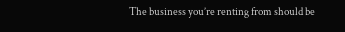The business you’re renting from should be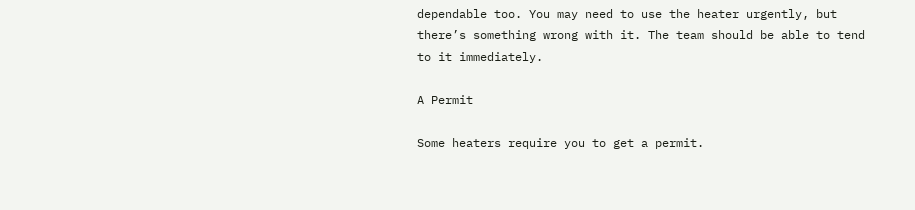dependable too. You may need to use the heater urgently, but there’s something wrong with it. The team should be able to tend to it immediately.

A Permit

Some heaters require you to get a permit.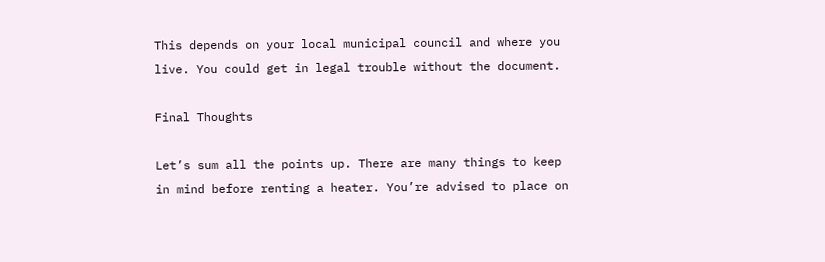This depends on your local municipal council and where you live. You could get in legal trouble without the document.

Final Thoughts

Let’s sum all the points up. There are many things to keep in mind before renting a heater. You’re advised to place on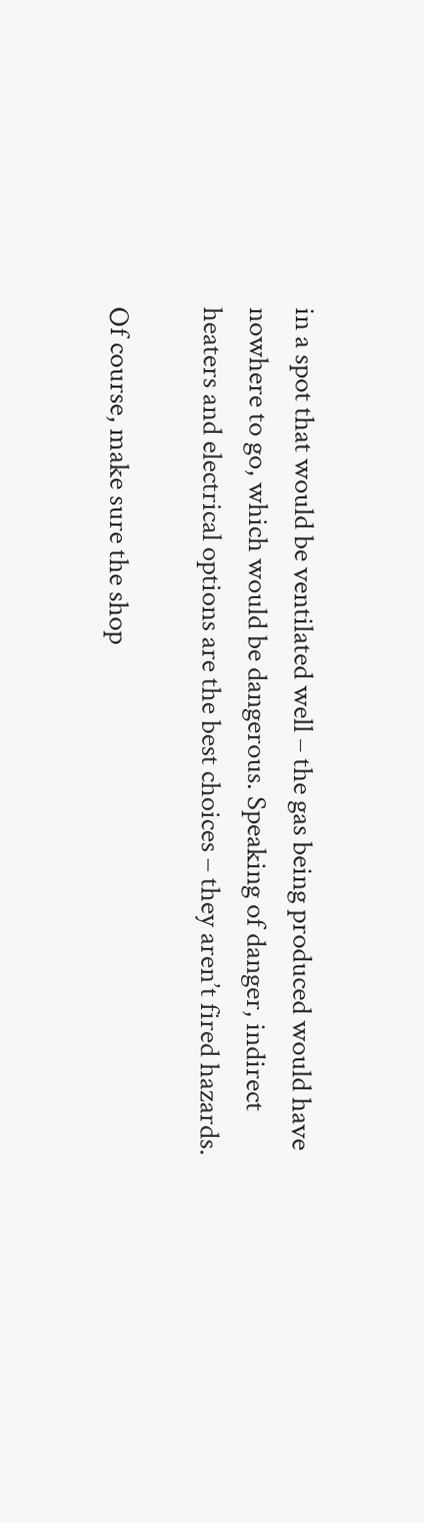in a spot that would be ventilated well – the gas being produced would have nowhere to go, which would be dangerous. Speaking of danger, indirect heaters and electrical options are the best choices – they aren’t fired hazards.

Of course, make sure the shop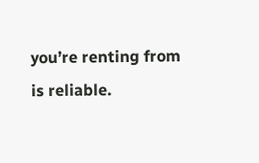you’re renting from is reliable.